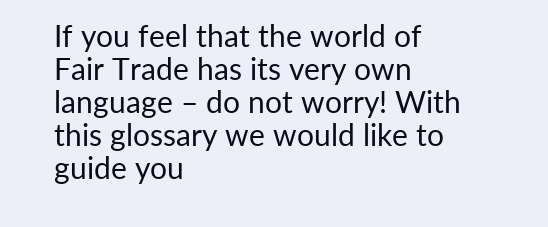If you feel that the world of Fair Trade has its very own language – do not worry! With this glossary we would like to guide you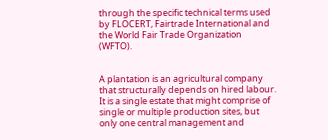through the specific technical terms used by FLOCERT, Fairtrade International and the World Fair Trade Organization (WFTO).


A plantation is an agricultural company that structurally depends on hired labour. It is a single estate that might comprise of single or multiple production sites, but only one central management and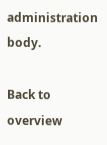administration body.

Back to overview